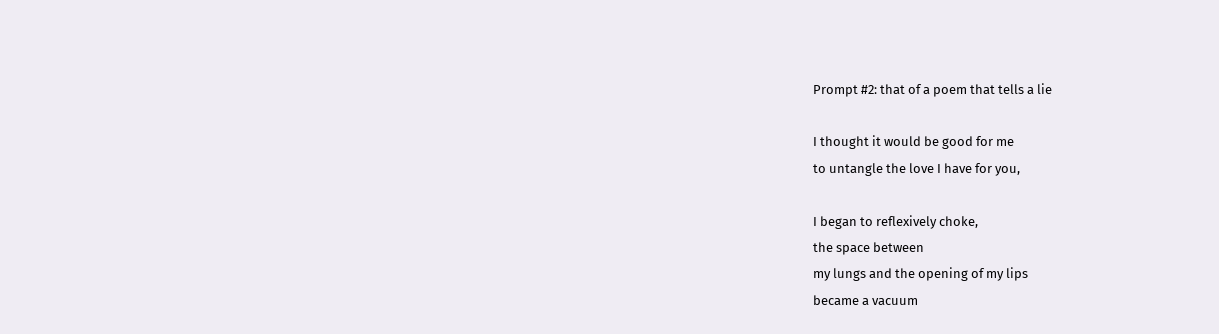Prompt #2: that of a poem that tells a lie

I thought it would be good for me
to untangle the love I have for you,

I began to reflexively choke,
the space between
my lungs and the opening of my lips
became a vacuum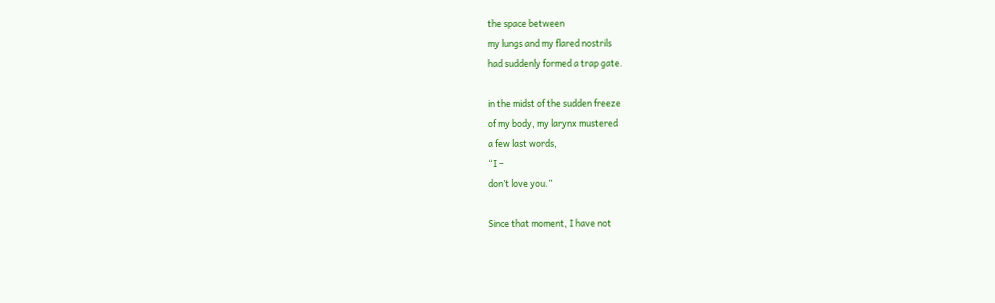the space between
my lungs and my flared nostrils
had suddenly formed a trap gate.

in the midst of the sudden freeze
of my body, my larynx mustered
a few last words,
“I –
don’t love you.”

Since that moment, I have not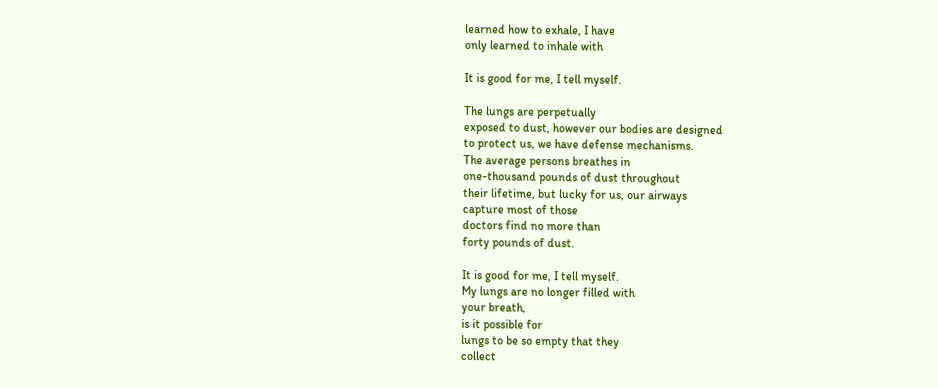learned how to exhale, I have
only learned to inhale with

It is good for me, I tell myself.

The lungs are perpetually
exposed to dust, however our bodies are designed
to protect us, we have defense mechanisms.
The average persons breathes in
one-thousand pounds of dust throughout
their lifetime, but lucky for us, our airways
capture most of those
doctors find no more than
forty pounds of dust.

It is good for me, I tell myself.
My lungs are no longer filled with
your breath,
is it possible for
lungs to be so empty that they
collect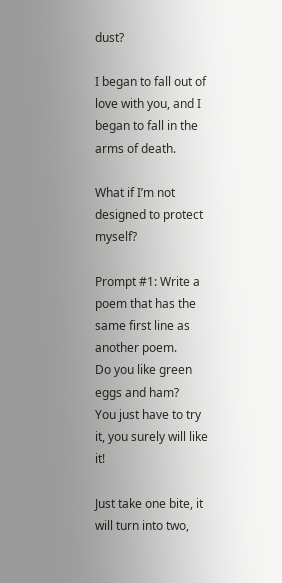dust?

I began to fall out of love with you, and I
began to fall in the arms of death.

What if I’m not designed to protect myself?

Prompt #1: Write a poem that has the same first line as another poem.
Do you like green eggs and ham?
You just have to try it, you surely will like it!

Just take one bite, it will turn into two,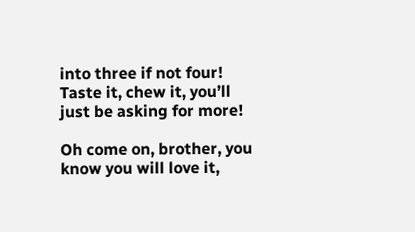into three if not four!
Taste it, chew it, you’ll just be asking for more!

Oh come on, brother, you know you will love it,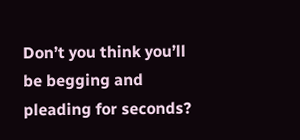Don’t you think you’ll be begging and pleading for seconds?